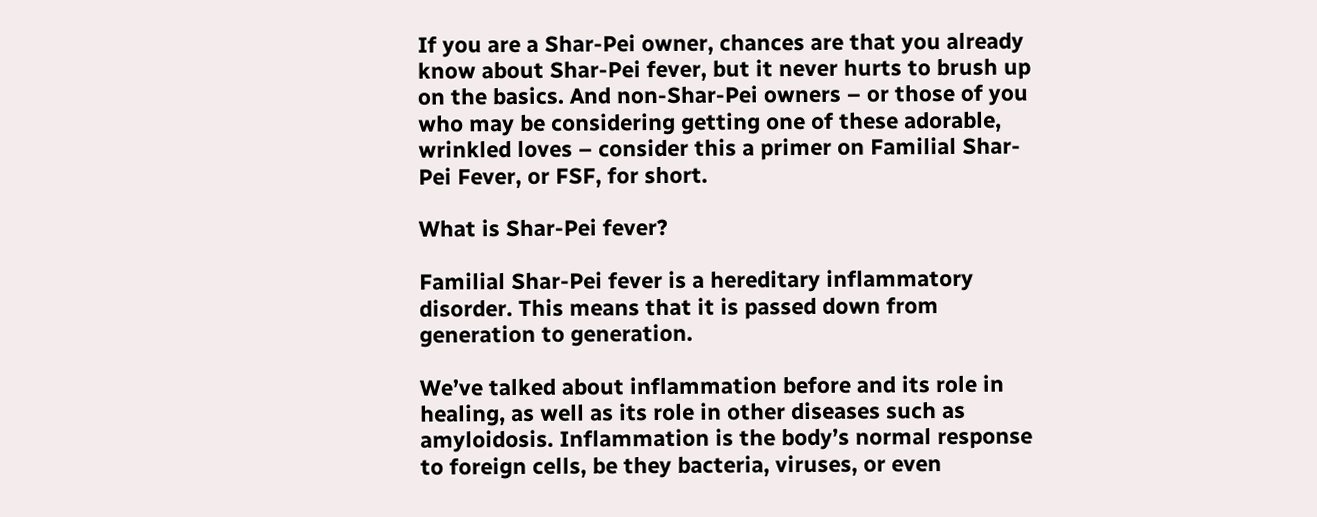If you are a Shar-Pei owner, chances are that you already know about Shar-Pei fever, but it never hurts to brush up on the basics. And non-Shar-Pei owners – or those of you who may be considering getting one of these adorable, wrinkled loves – consider this a primer on Familial Shar-Pei Fever, or FSF, for short.

What is Shar-Pei fever?

Familial Shar-Pei fever is a hereditary inflammatory disorder. This means that it is passed down from generation to generation.

We’ve talked about inflammation before and its role in healing, as well as its role in other diseases such as amyloidosis. Inflammation is the body’s normal response to foreign cells, be they bacteria, viruses, or even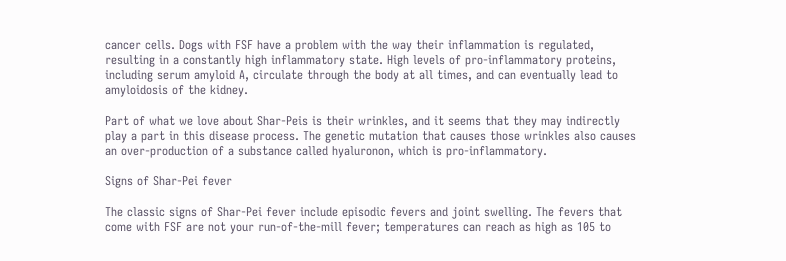cancer cells. Dogs with FSF have a problem with the way their inflammation is regulated, resulting in a constantly high inflammatory state. High levels of pro-inflammatory proteins, including serum amyloid A, circulate through the body at all times, and can eventually lead to amyloidosis of the kidney.

Part of what we love about Shar-Peis is their wrinkles, and it seems that they may indirectly play a part in this disease process. The genetic mutation that causes those wrinkles also causes an over-production of a substance called hyaluronon, which is pro-inflammatory.

Signs of Shar-Pei fever

The classic signs of Shar-Pei fever include episodic fevers and joint swelling. The fevers that come with FSF are not your run-of-the-mill fever; temperatures can reach as high as 105 to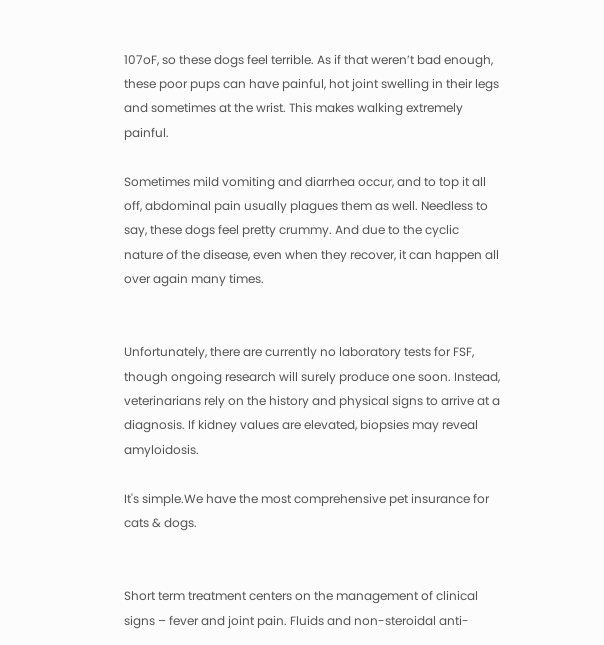107oF, so these dogs feel terrible. As if that weren’t bad enough, these poor pups can have painful, hot joint swelling in their legs and sometimes at the wrist. This makes walking extremely painful.

Sometimes mild vomiting and diarrhea occur, and to top it all off, abdominal pain usually plagues them as well. Needless to say, these dogs feel pretty crummy. And due to the cyclic nature of the disease, even when they recover, it can happen all over again many times.


Unfortunately, there are currently no laboratory tests for FSF, though ongoing research will surely produce one soon. Instead, veterinarians rely on the history and physical signs to arrive at a diagnosis. If kidney values are elevated, biopsies may reveal amyloidosis.

It's simple.We have the most comprehensive pet insurance for cats & dogs.


Short term treatment centers on the management of clinical signs – fever and joint pain. Fluids and non-steroidal anti-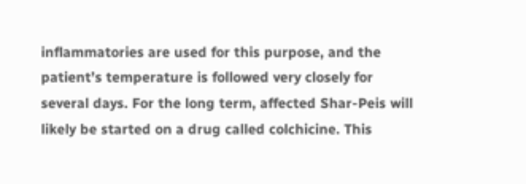inflammatories are used for this purpose, and the patient’s temperature is followed very closely for several days. For the long term, affected Shar-Peis will likely be started on a drug called colchicine. This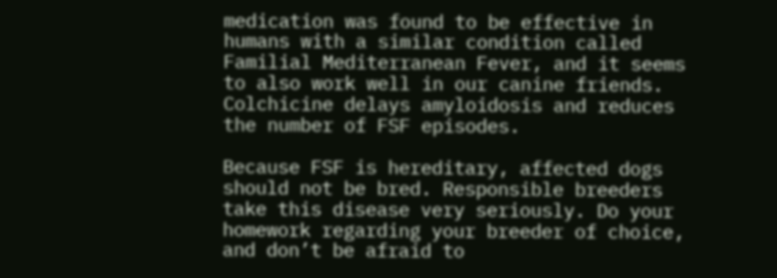medication was found to be effective in humans with a similar condition called Familial Mediterranean Fever, and it seems to also work well in our canine friends. Colchicine delays amyloidosis and reduces the number of FSF episodes.

Because FSF is hereditary, affected dogs should not be bred. Responsible breeders take this disease very seriously. Do your homework regarding your breeder of choice, and don’t be afraid to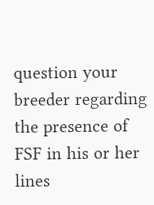question your breeder regarding the presence of FSF in his or her lines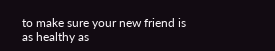to make sure your new friend is as healthy as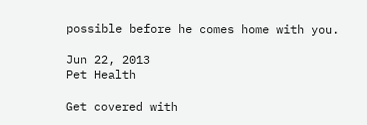possible before he comes home with you.

Jun 22, 2013
Pet Health

Get covered with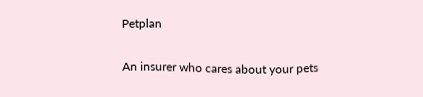Petplan

An insurer who cares about your pets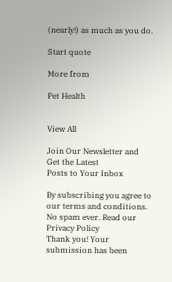(nearly!) as much as you do.

Start quote

More from

Pet Health


View All

Join Our Newsletter and Get the Latest
Posts to Your Inbox

By subscribing you agree to our terms and conditions.
No spam ever. Read our Privacy Policy
Thank you! Your submission has been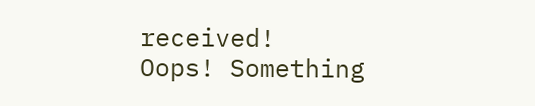received!
Oops! Something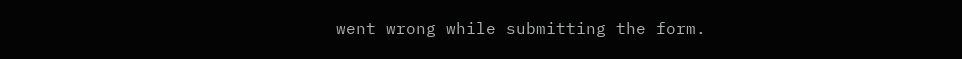went wrong while submitting the form.